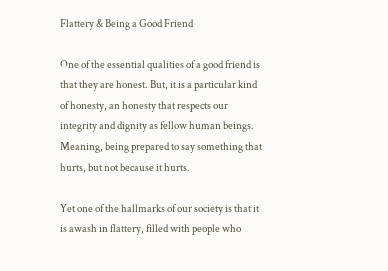Flattery & Being a Good Friend

One of the essential qualities of a good friend is that they are honest. But, it is a particular kind of honesty, an honesty that respects our integrity and dignity as fellow human beings. Meaning, being prepared to say something that hurts, but not because it hurts.

Yet one of the hallmarks of our society is that it is awash in flattery, filled with people who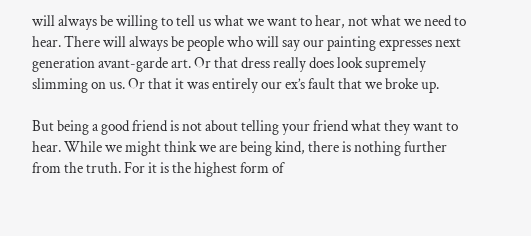will always be willing to tell us what we want to hear, not what we need to hear. There will always be people who will say our painting expresses next generation avant-garde art. Or that dress really does look supremely slimming on us. Or that it was entirely our ex’s fault that we broke up.

But being a good friend is not about telling your friend what they want to hear. While we might think we are being kind, there is nothing further from the truth. For it is the highest form of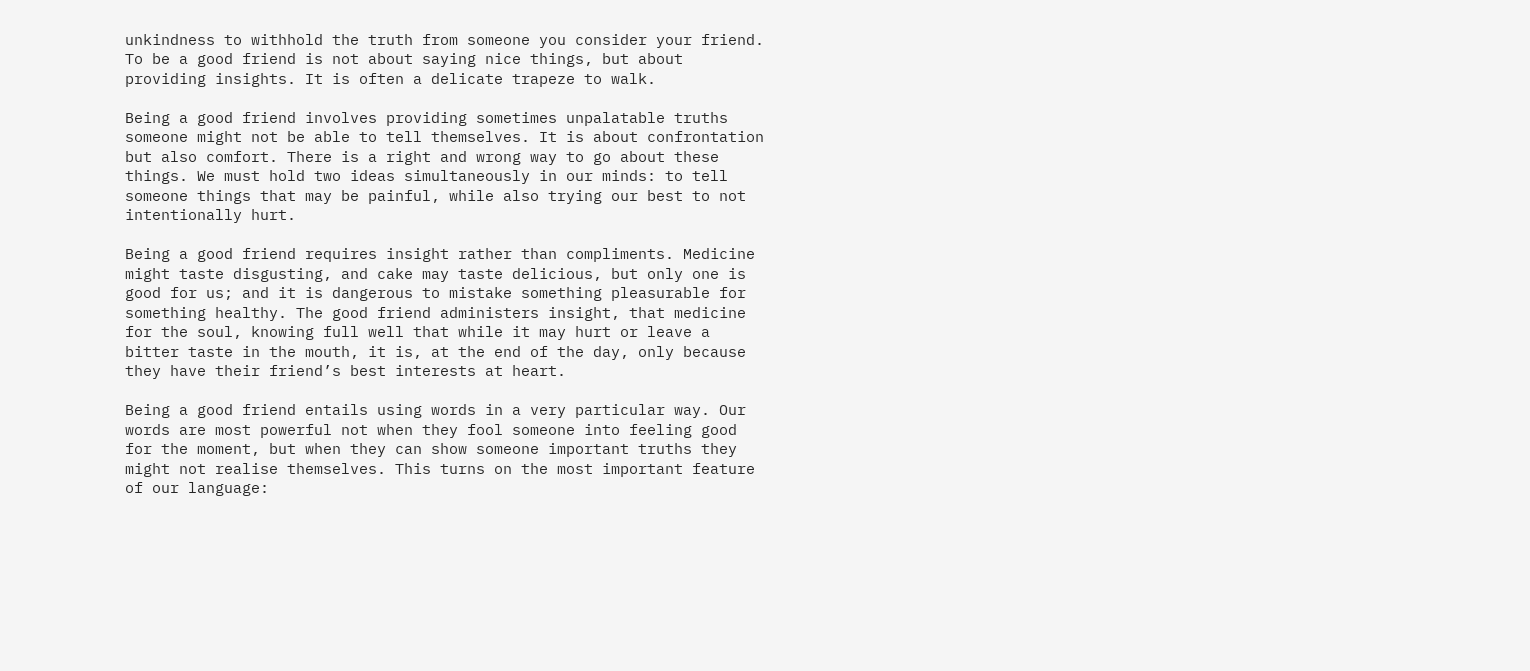unkindness to withhold the truth from someone you consider your friend. To be a good friend is not about saying nice things, but about providing insights. It is often a delicate trapeze to walk.

Being a good friend involves providing sometimes unpalatable truths someone might not be able to tell themselves. It is about confrontation but also comfort. There is a right and wrong way to go about these things. We must hold two ideas simultaneously in our minds: to tell someone things that may be painful, while also trying our best to not intentionally hurt.

Being a good friend requires insight rather than compliments. Medicine might taste disgusting, and cake may taste delicious, but only one is good for us; and it is dangerous to mistake something pleasurable for something healthy. The good friend administers insight, that medicine for the soul, knowing full well that while it may hurt or leave a bitter taste in the mouth, it is, at the end of the day, only because they have their friend’s best interests at heart.

Being a good friend entails using words in a very particular way. Our words are most powerful not when they fool someone into feeling good for the moment, but when they can show someone important truths they might not realise themselves. This turns on the most important feature of our language: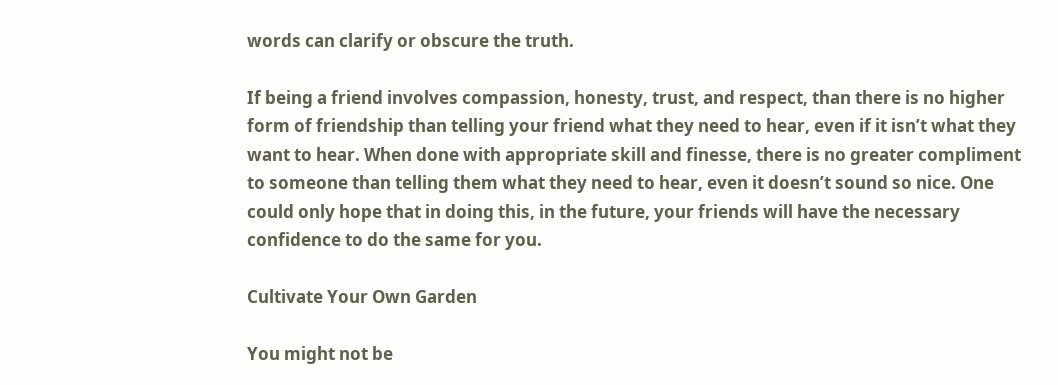words can clarify or obscure the truth.

If being a friend involves compassion, honesty, trust, and respect, than there is no higher form of friendship than telling your friend what they need to hear, even if it isn’t what they want to hear. When done with appropriate skill and finesse, there is no greater compliment to someone than telling them what they need to hear, even it doesn’t sound so nice. One could only hope that in doing this, in the future, your friends will have the necessary confidence to do the same for you.

Cultivate Your Own Garden

You might not be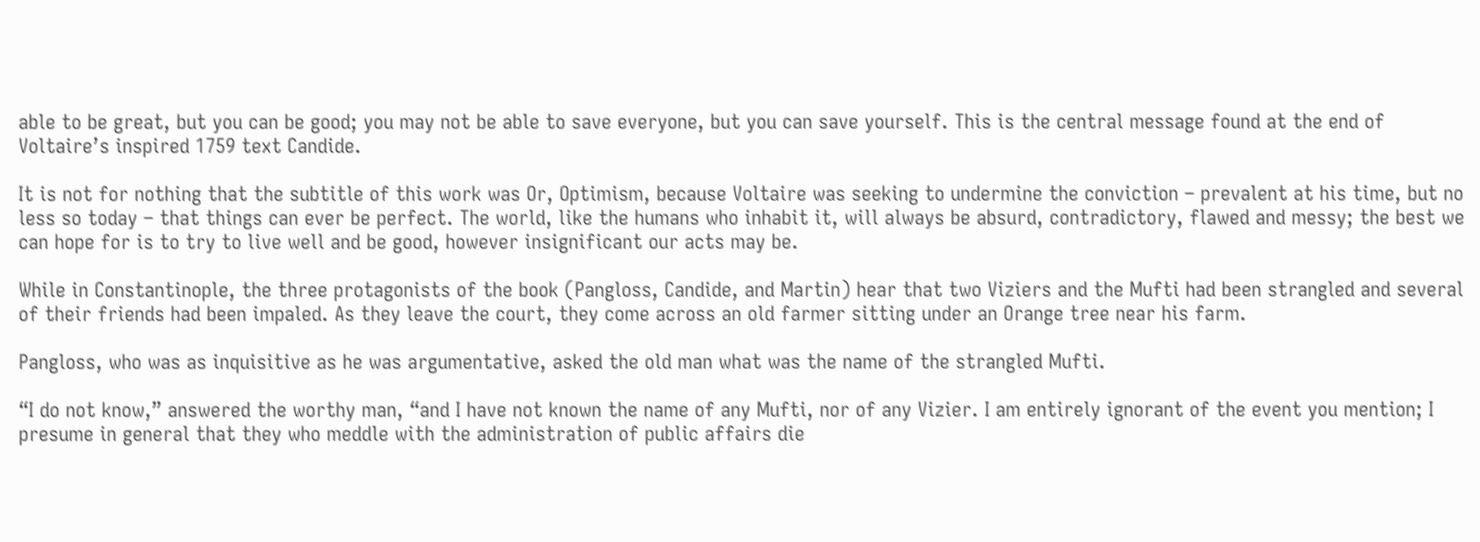able to be great, but you can be good; you may not be able to save everyone, but you can save yourself. This is the central message found at the end of Voltaire’s inspired 1759 text Candide.

It is not for nothing that the subtitle of this work was Or, Optimism, because Voltaire was seeking to undermine the conviction – prevalent at his time, but no less so today – that things can ever be perfect. The world, like the humans who inhabit it, will always be absurd, contradictory, flawed and messy; the best we can hope for is to try to live well and be good, however insignificant our acts may be.

While in Constantinople, the three protagonists of the book (Pangloss, Candide, and Martin) hear that two Viziers and the Mufti had been strangled and several of their friends had been impaled. As they leave the court, they come across an old farmer sitting under an Orange tree near his farm.

Pangloss, who was as inquisitive as he was argumentative, asked the old man what was the name of the strangled Mufti.

“I do not know,” answered the worthy man, “and I have not known the name of any Mufti, nor of any Vizier. I am entirely ignorant of the event you mention; I presume in general that they who meddle with the administration of public affairs die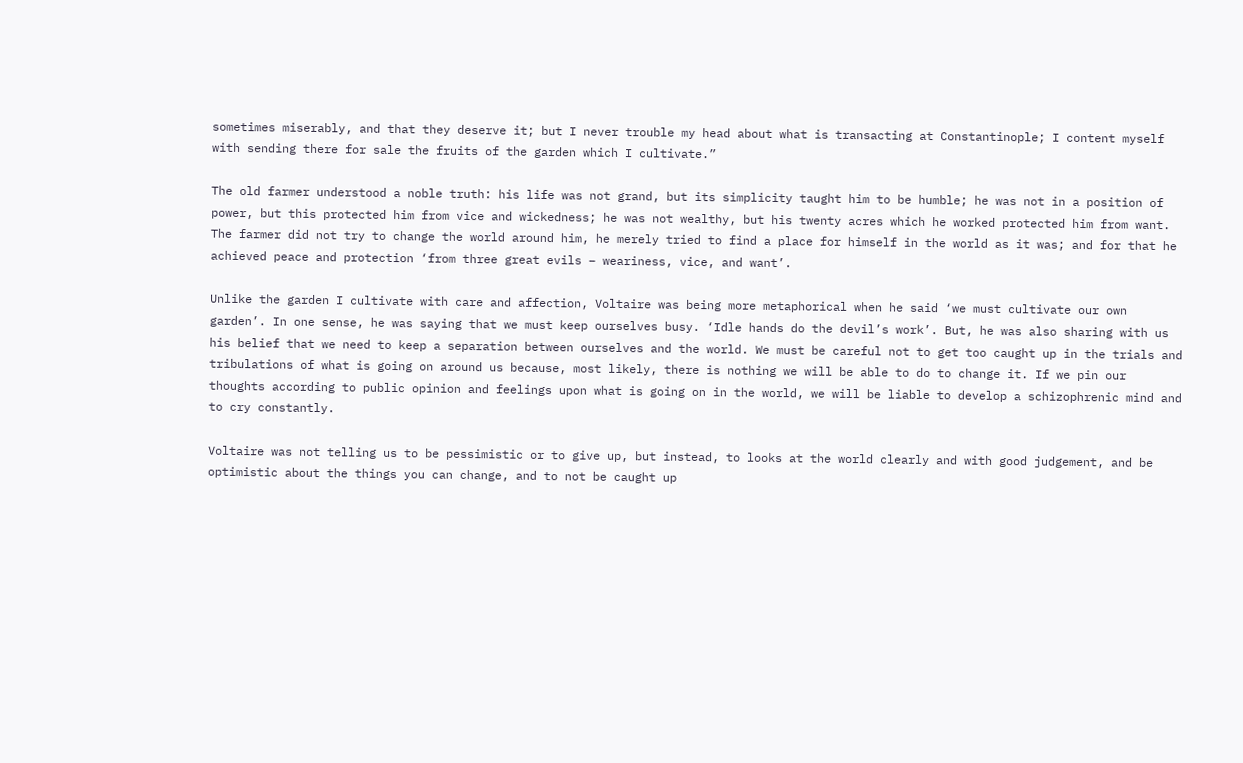sometimes miserably, and that they deserve it; but I never trouble my head about what is transacting at Constantinople; I content myself with sending there for sale the fruits of the garden which I cultivate.”

The old farmer understood a noble truth: his life was not grand, but its simplicity taught him to be humble; he was not in a position of power, but this protected him from vice and wickedness; he was not wealthy, but his twenty acres which he worked protected him from want. The farmer did not try to change the world around him, he merely tried to find a place for himself in the world as it was; and for that he achieved peace and protection ‘from three great evils – weariness, vice, and want’.

Unlike the garden I cultivate with care and affection, Voltaire was being more metaphorical when he said ‘we must cultivate our own garden’. In one sense, he was saying that we must keep ourselves busy. ‘Idle hands do the devil’s work’. But, he was also sharing with us his belief that we need to keep a separation between ourselves and the world. We must be careful not to get too caught up in the trials and tribulations of what is going on around us because, most likely, there is nothing we will be able to do to change it. If we pin our thoughts according to public opinion and feelings upon what is going on in the world, we will be liable to develop a schizophrenic mind and to cry constantly.

Voltaire was not telling us to be pessimistic or to give up, but instead, to looks at the world clearly and with good judgement, and be optimistic about the things you can change, and to not be caught up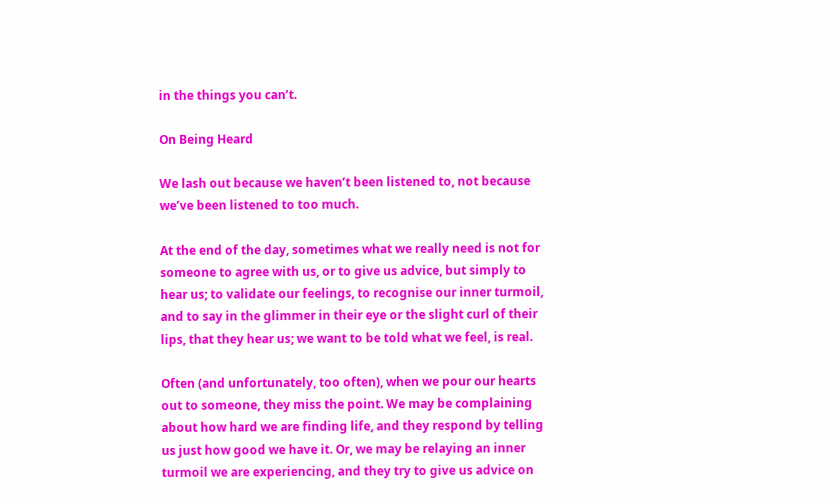in the things you can’t.

On Being Heard

We lash out because we haven’t been listened to, not because we’ve been listened to too much.

At the end of the day, sometimes what we really need is not for someone to agree with us, or to give us advice, but simply to hear us; to validate our feelings, to recognise our inner turmoil, and to say in the glimmer in their eye or the slight curl of their lips, that they hear us; we want to be told what we feel, is real.

Often (and unfortunately, too often), when we pour our hearts out to someone, they miss the point. We may be complaining about how hard we are finding life, and they respond by telling us just how good we have it. Or, we may be relaying an inner turmoil we are experiencing, and they try to give us advice on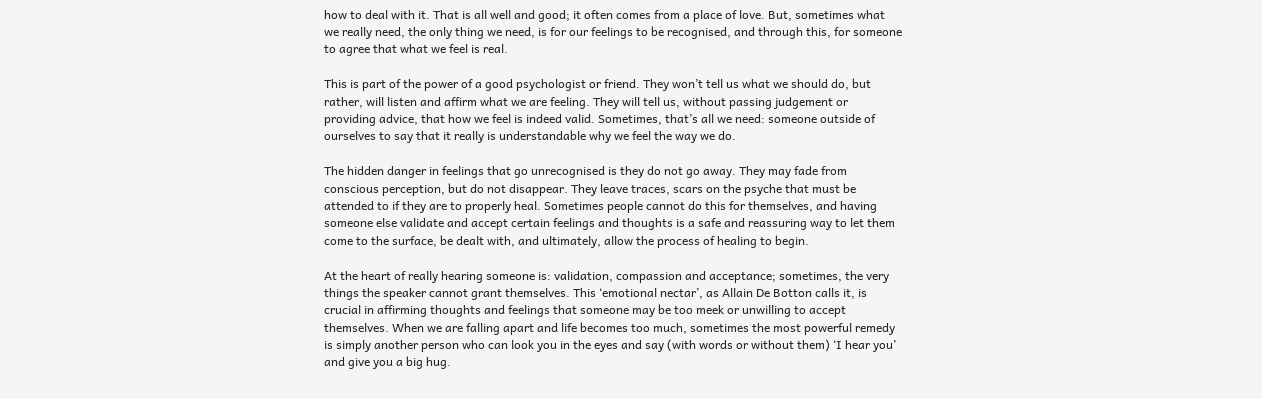how to deal with it. That is all well and good; it often comes from a place of love. But, sometimes what we really need, the only thing we need, is for our feelings to be recognised, and through this, for someone to agree that what we feel is real.

This is part of the power of a good psychologist or friend. They won’t tell us what we should do, but rather, will listen and affirm what we are feeling. They will tell us, without passing judgement or providing advice, that how we feel is indeed valid. Sometimes, that’s all we need: someone outside of ourselves to say that it really is understandable why we feel the way we do.

The hidden danger in feelings that go unrecognised is they do not go away. They may fade from conscious perception, but do not disappear. They leave traces, scars on the psyche that must be attended to if they are to properly heal. Sometimes people cannot do this for themselves, and having someone else validate and accept certain feelings and thoughts is a safe and reassuring way to let them come to the surface, be dealt with, and ultimately, allow the process of healing to begin.

At the heart of really hearing someone is: validation, compassion and acceptance; sometimes, the very things the speaker cannot grant themselves. This ‘emotional nectar’, as Allain De Botton calls it, is crucial in affirming thoughts and feelings that someone may be too meek or unwilling to accept themselves. When we are falling apart and life becomes too much, sometimes the most powerful remedy is simply another person who can look you in the eyes and say (with words or without them) ‘I hear you’ and give you a big hug.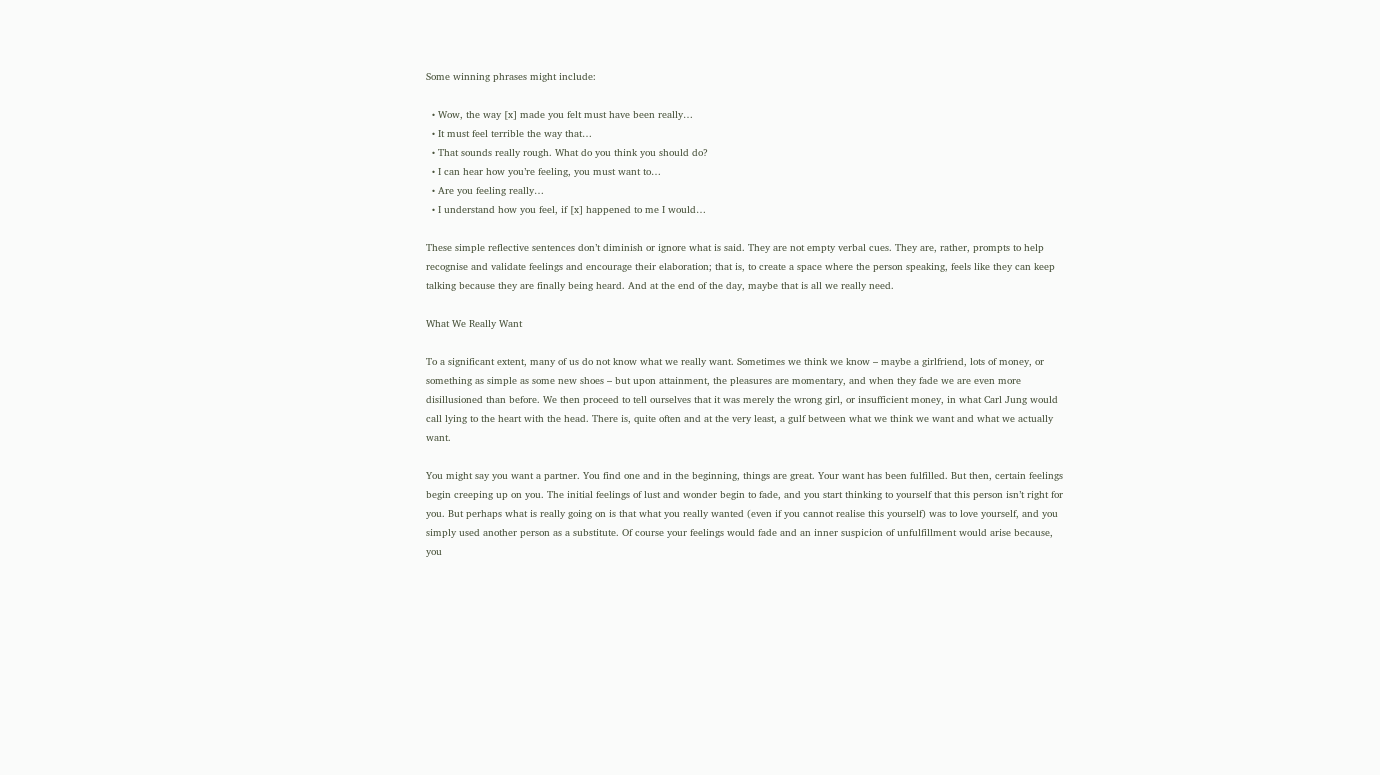Some winning phrases might include:

  • Wow, the way [x] made you felt must have been really…
  • It must feel terrible the way that…
  • That sounds really rough. What do you think you should do?
  • I can hear how you’re feeling, you must want to…
  • Are you feeling really…
  • I understand how you feel, if [x] happened to me I would…

These simple reflective sentences don’t diminish or ignore what is said. They are not empty verbal cues. They are, rather, prompts to help recognise and validate feelings and encourage their elaboration; that is, to create a space where the person speaking, feels like they can keep talking because they are finally being heard. And at the end of the day, maybe that is all we really need.

What We Really Want

To a significant extent, many of us do not know what we really want. Sometimes we think we know – maybe a girlfriend, lots of money, or something as simple as some new shoes – but upon attainment, the pleasures are momentary, and when they fade we are even more disillusioned than before. We then proceed to tell ourselves that it was merely the wrong girl, or insufficient money, in what Carl Jung would call lying to the heart with the head. There is, quite often and at the very least, a gulf between what we think we want and what we actually want.

You might say you want a partner. You find one and in the beginning, things are great. Your want has been fulfilled. But then, certain feelings begin creeping up on you. The initial feelings of lust and wonder begin to fade, and you start thinking to yourself that this person isn’t right for you. But perhaps what is really going on is that what you really wanted (even if you cannot realise this yourself) was to love yourself, and you simply used another person as a substitute. Of course your feelings would fade and an inner suspicion of unfulfillment would arise because, you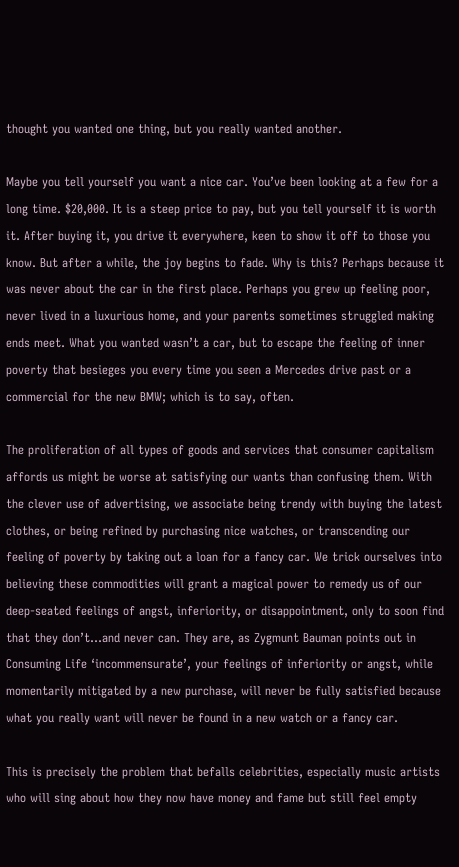thought you wanted one thing, but you really wanted another.

Maybe you tell yourself you want a nice car. You’ve been looking at a few for a long time. $20,000. It is a steep price to pay, but you tell yourself it is worth it. After buying it, you drive it everywhere, keen to show it off to those you know. But after a while, the joy begins to fade. Why is this? Perhaps because it was never about the car in the first place. Perhaps you grew up feeling poor, never lived in a luxurious home, and your parents sometimes struggled making ends meet. What you wanted wasn’t a car, but to escape the feeling of inner poverty that besieges you every time you seen a Mercedes drive past or a commercial for the new BMW; which is to say, often.

The proliferation of all types of goods and services that consumer capitalism affords us might be worse at satisfying our wants than confusing them. With the clever use of advertising, we associate being trendy with buying the latest clothes, or being refined by purchasing nice watches, or transcending our feeling of poverty by taking out a loan for a fancy car. We trick ourselves into believing these commodities will grant a magical power to remedy us of our deep-seated feelings of angst, inferiority, or disappointment, only to soon find that they don’t…and never can. They are, as Zygmunt Bauman points out in Consuming Life ‘incommensurate’, your feelings of inferiority or angst, while momentarily mitigated by a new purchase, will never be fully satisfied because what you really want will never be found in a new watch or a fancy car.

This is precisely the problem that befalls celebrities, especially music artists who will sing about how they now have money and fame but still feel empty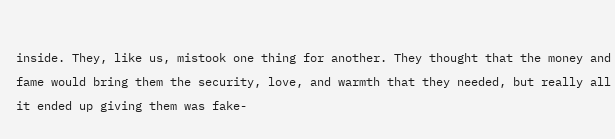inside. They, like us, mistook one thing for another. They thought that the money and fame would bring them the security, love, and warmth that they needed, but really all it ended up giving them was fake-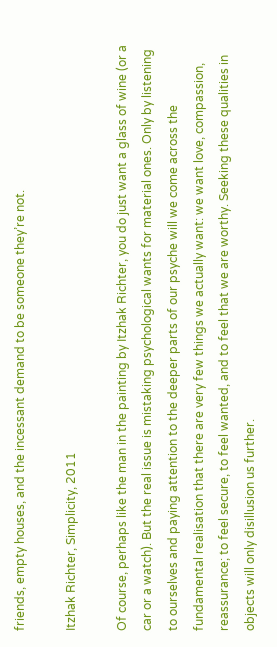friends, empty houses, and the incessant demand to be someone they’re not.

Itzhak Richter, Simplicity, 2011

Of course, perhaps like the man in the painting by Itzhak Richter, you do just want a glass of wine (or a car or a watch). But the real issue is mistaking psychological wants for material ones. Only by listening to ourselves and paying attention to the deeper parts of our psyche will we come across the fundamental realisation that there are very few things we actually want: we want love, compassion, reassurance; to feel secure, to feel wanted, and to feel that we are worthy. Seeking these qualities in objects will only disillusion us further.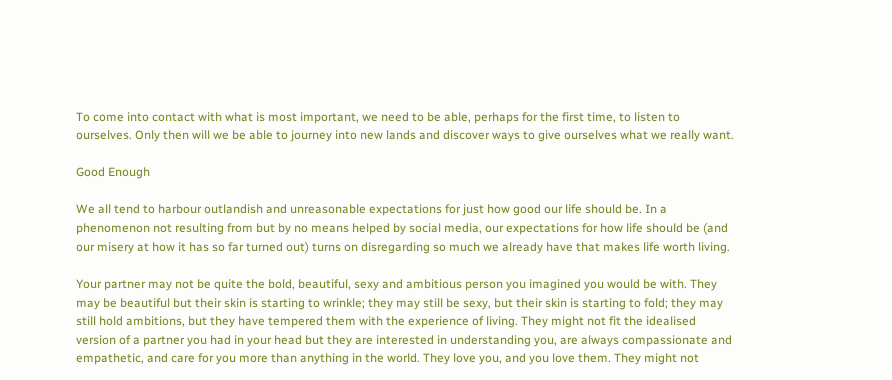To come into contact with what is most important, we need to be able, perhaps for the first time, to listen to ourselves. Only then will we be able to journey into new lands and discover ways to give ourselves what we really want.

Good Enough

We all tend to harbour outlandish and unreasonable expectations for just how good our life should be. In a phenomenon not resulting from but by no means helped by social media, our expectations for how life should be (and our misery at how it has so far turned out) turns on disregarding so much we already have that makes life worth living.

Your partner may not be quite the bold, beautiful, sexy and ambitious person you imagined you would be with. They may be beautiful but their skin is starting to wrinkle; they may still be sexy, but their skin is starting to fold; they may still hold ambitions, but they have tempered them with the experience of living. They might not fit the idealised version of a partner you had in your head but they are interested in understanding you, are always compassionate and empathetic, and care for you more than anything in the world. They love you, and you love them. They might not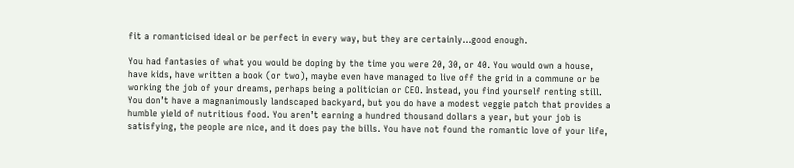fit a romanticised ideal or be perfect in every way, but they are certainly…good enough.

You had fantasies of what you would be doping by the time you were 20, 30, or 40. You would own a house, have kids, have written a book (or two), maybe even have managed to live off the grid in a commune or be working the job of your dreams, perhaps being a politician or CEO. Instead, you find yourself renting still. You don’t have a magnanimously landscaped backyard, but you do have a modest veggie patch that provides a humble yield of nutritious food. You aren’t earning a hundred thousand dollars a year, but your job is satisfying, the people are nice, and it does pay the bills. You have not found the romantic love of your life,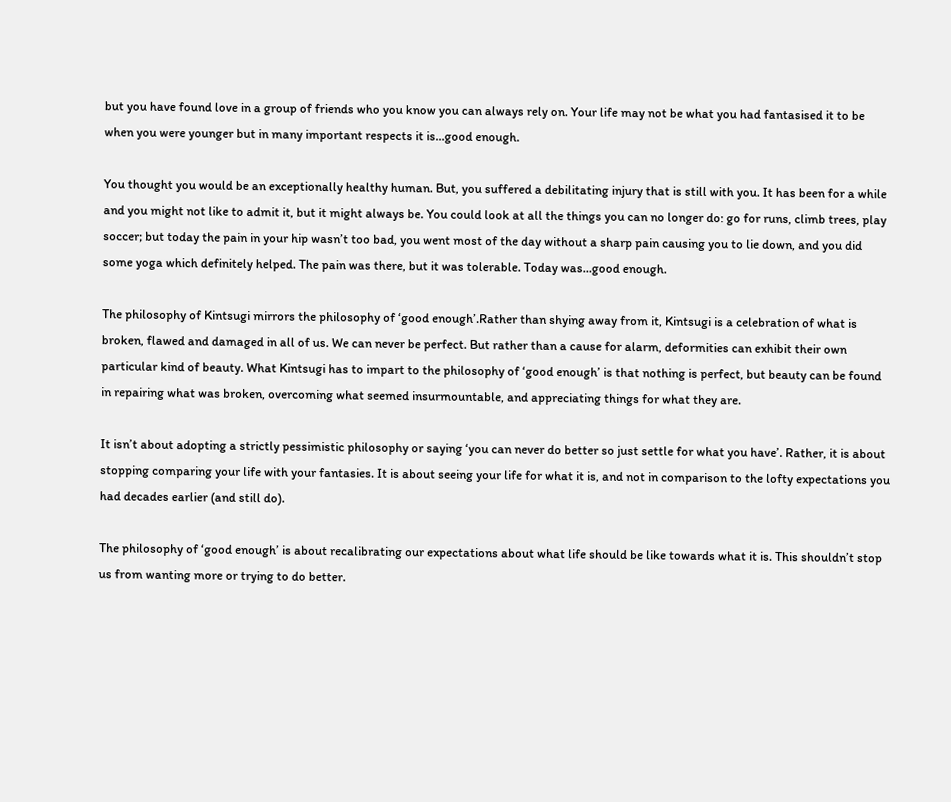but you have found love in a group of friends who you know you can always rely on. Your life may not be what you had fantasised it to be when you were younger but in many important respects it is…good enough.

You thought you would be an exceptionally healthy human. But, you suffered a debilitating injury that is still with you. It has been for a while and you might not like to admit it, but it might always be. You could look at all the things you can no longer do: go for runs, climb trees, play soccer; but today the pain in your hip wasn’t too bad, you went most of the day without a sharp pain causing you to lie down, and you did some yoga which definitely helped. The pain was there, but it was tolerable. Today was…good enough.

The philosophy of Kintsugi mirrors the philosophy of ‘good enough’.Rather than shying away from it, Kintsugi is a celebration of what is broken, flawed and damaged in all of us. We can never be perfect. But rather than a cause for alarm, deformities can exhibit their own particular kind of beauty. What Kintsugi has to impart to the philosophy of ‘good enough’ is that nothing is perfect, but beauty can be found in repairing what was broken, overcoming what seemed insurmountable, and appreciating things for what they are.

It isn’t about adopting a strictly pessimistic philosophy or saying ‘you can never do better so just settle for what you have’. Rather, it is about stopping comparing your life with your fantasies. It is about seeing your life for what it is, and not in comparison to the lofty expectations you had decades earlier (and still do).

The philosophy of ‘good enough’ is about recalibrating our expectations about what life should be like towards what it is. This shouldn’t stop us from wanting more or trying to do better.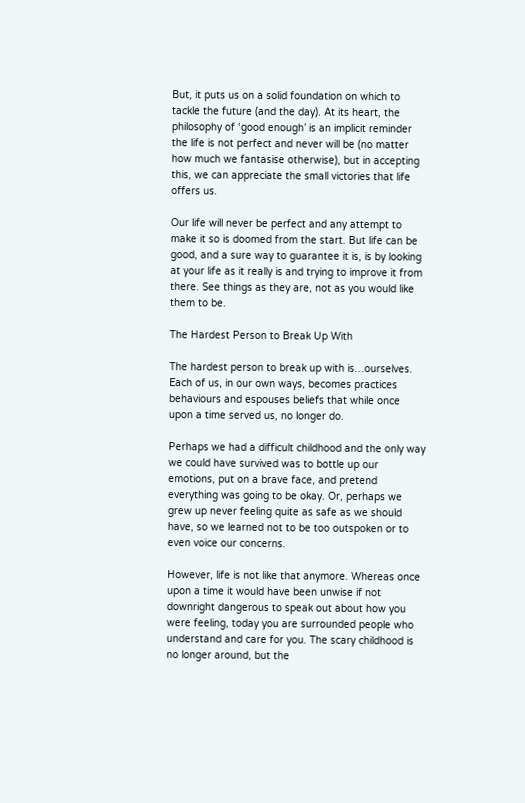But, it puts us on a solid foundation on which to tackle the future (and the day). At its heart, the philosophy of ‘good enough’ is an implicit reminder the life is not perfect and never will be (no matter how much we fantasise otherwise), but in accepting this, we can appreciate the small victories that life offers us.

Our life will never be perfect and any attempt to make it so is doomed from the start. But life can be good, and a sure way to guarantee it is, is by looking at your life as it really is and trying to improve it from there. See things as they are, not as you would like them to be.

The Hardest Person to Break Up With

The hardest person to break up with is…ourselves. Each of us, in our own ways, becomes practices behaviours and espouses beliefs that while once upon a time served us, no longer do.

Perhaps we had a difficult childhood and the only way we could have survived was to bottle up our emotions, put on a brave face, and pretend everything was going to be okay. Or, perhaps we grew up never feeling quite as safe as we should have, so we learned not to be too outspoken or to even voice our concerns.

However, life is not like that anymore. Whereas once upon a time it would have been unwise if not downright dangerous to speak out about how you were feeling, today you are surrounded people who understand and care for you. The scary childhood is no longer around, but the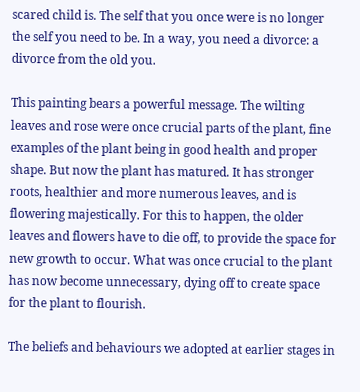scared child is. The self that you once were is no longer the self you need to be. In a way, you need a divorce: a divorce from the old you.

This painting bears a powerful message. The wilting leaves and rose were once crucial parts of the plant, fine examples of the plant being in good health and proper shape. But now the plant has matured. It has stronger roots, healthier and more numerous leaves, and is flowering majestically. For this to happen, the older leaves and flowers have to die off, to provide the space for new growth to occur. What was once crucial to the plant has now become unnecessary, dying off to create space for the plant to flourish.

The beliefs and behaviours we adopted at earlier stages in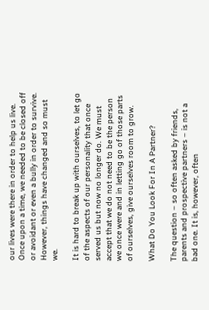our lives were there in order to help us live. Once upon a time, we needed to be closed off or avoidant or even a bully in order to survive. However, things have changed and so must we.

It is hard to break up with ourselves, to let go of the aspects of our personality that once served us but now no longer do. We must accept that we do not need to be the person we once were and in letting go of those parts of ourselves, give ourselves room to grow.

What Do You Look For In A Partner?

The question – so often asked by friends, parents and prospective partners – is not a bad one. It is, however, often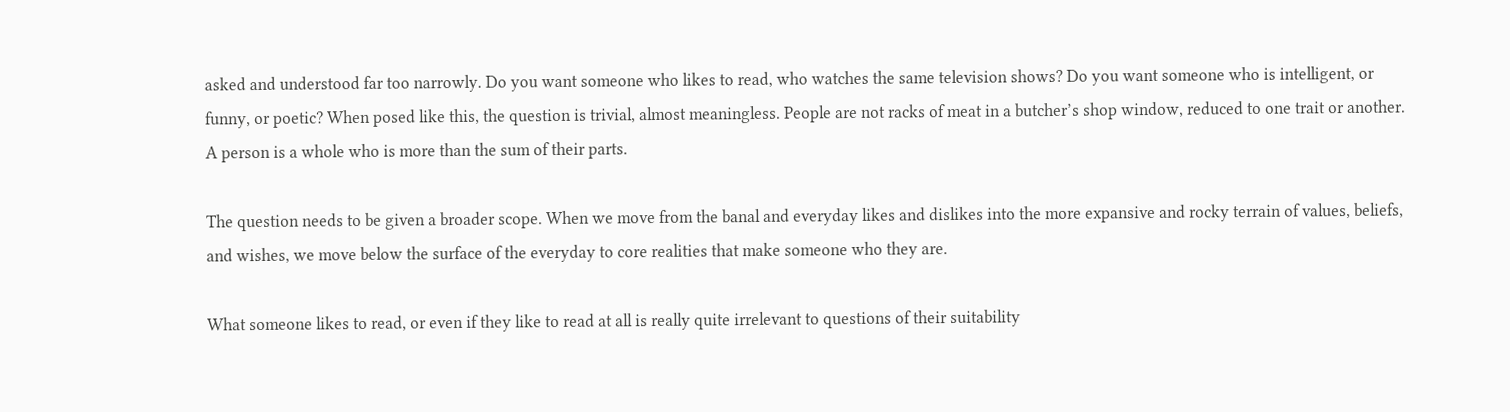asked and understood far too narrowly. Do you want someone who likes to read, who watches the same television shows? Do you want someone who is intelligent, or funny, or poetic? When posed like this, the question is trivial, almost meaningless. People are not racks of meat in a butcher’s shop window, reduced to one trait or another. A person is a whole who is more than the sum of their parts.

The question needs to be given a broader scope. When we move from the banal and everyday likes and dislikes into the more expansive and rocky terrain of values, beliefs, and wishes, we move below the surface of the everyday to core realities that make someone who they are.

What someone likes to read, or even if they like to read at all is really quite irrelevant to questions of their suitability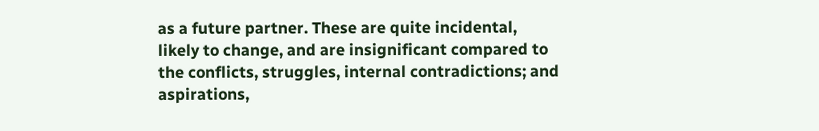as a future partner. These are quite incidental, likely to change, and are insignificant compared to the conflicts, struggles, internal contradictions; and aspirations,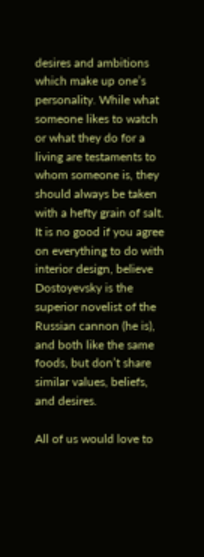desires and ambitions which make up one’s personality. While what someone likes to watch or what they do for a living are testaments to whom someone is, they should always be taken with a hefty grain of salt. It is no good if you agree on everything to do with interior design, believe Dostoyevsky is the superior novelist of the Russian cannon (he is), and both like the same foods, but don’t share similar values, beliefs, and desires.

All of us would love to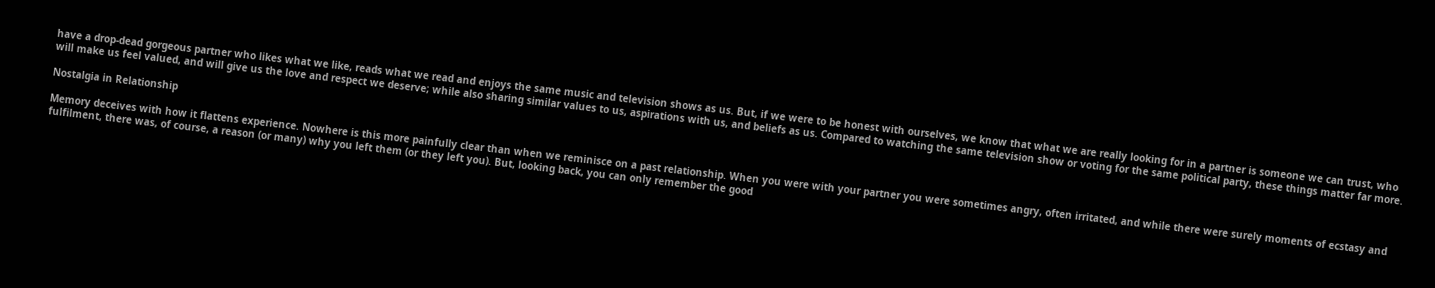have a drop-dead gorgeous partner who likes what we like, reads what we read and enjoys the same music and television shows as us. But, if we were to be honest with ourselves, we know that what we are really looking for in a partner is someone we can trust, who will make us feel valued, and will give us the love and respect we deserve; while also sharing similar values to us, aspirations with us, and beliefs as us. Compared to watching the same television show or voting for the same political party, these things matter far more.

Nostalgia in Relationship

Memory deceives with how it flattens experience. Nowhere is this more painfully clear than when we reminisce on a past relationship. When you were with your partner you were sometimes angry, often irritated, and while there were surely moments of ecstasy and fulfilment, there was, of course, a reason (or many) why you left them (or they left you). But, looking back, you can only remember the good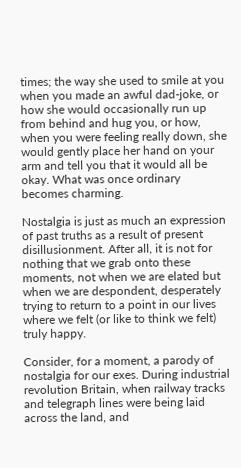times; the way she used to smile at you when you made an awful dad-joke, or how she would occasionally run up from behind and hug you, or how, when you were feeling really down, she would gently place her hand on your arm and tell you that it would all be okay. What was once ordinary becomes charming.

Nostalgia is just as much an expression of past truths as a result of present disillusionment. After all, it is not for nothing that we grab onto these moments, not when we are elated but when we are despondent, desperately trying to return to a point in our lives where we felt (or like to think we felt) truly happy.

Consider, for a moment, a parody of nostalgia for our exes. During industrial revolution Britain, when railway tracks and telegraph lines were being laid across the land, and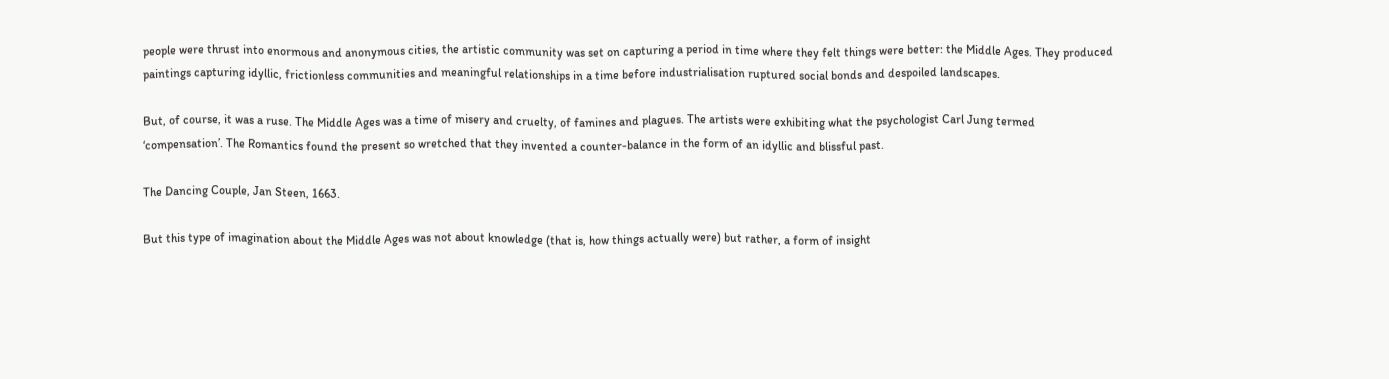people were thrust into enormous and anonymous cities, the artistic community was set on capturing a period in time where they felt things were better: the Middle Ages. They produced paintings capturing idyllic, frictionless communities and meaningful relationships in a time before industrialisation ruptured social bonds and despoiled landscapes.

But, of course, it was a ruse. The Middle Ages was a time of misery and cruelty, of famines and plagues. The artists were exhibiting what the psychologist Carl Jung termed ‘compensation’. The Romantics found the present so wretched that they invented a counter-balance in the form of an idyllic and blissful past.

The Dancing Couple, Jan Steen, 1663.

But this type of imagination about the Middle Ages was not about knowledge (that is, how things actually were) but rather, a form of insight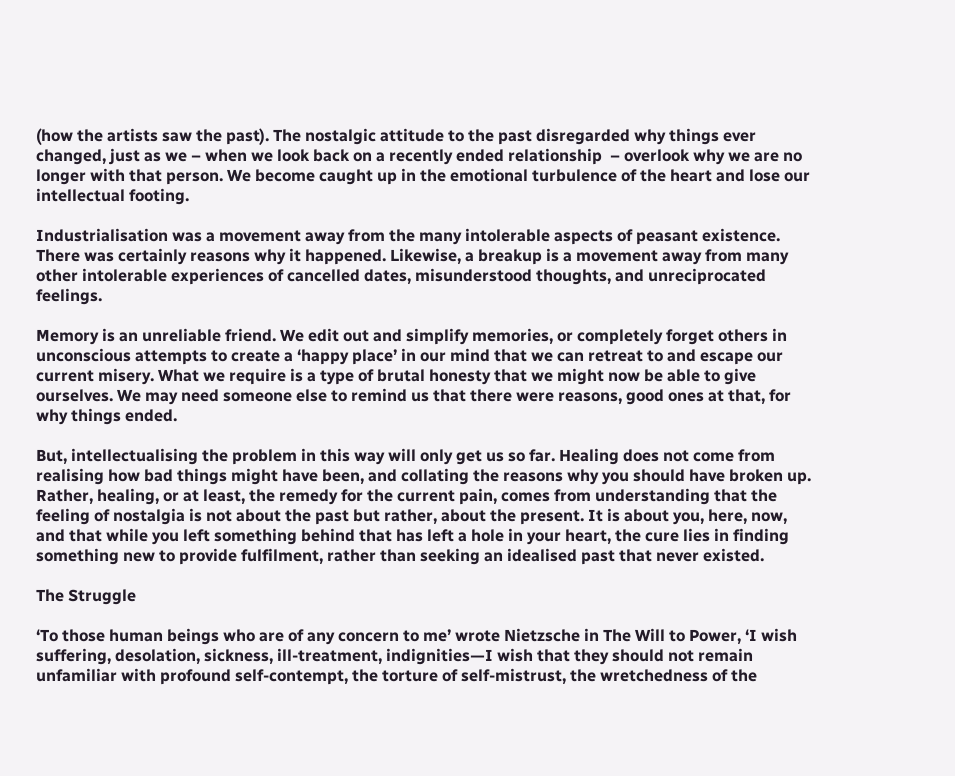(how the artists saw the past). The nostalgic attitude to the past disregarded why things ever changed, just as we – when we look back on a recently ended relationship  – overlook why we are no longer with that person. We become caught up in the emotional turbulence of the heart and lose our intellectual footing.

Industrialisation was a movement away from the many intolerable aspects of peasant existence. There was certainly reasons why it happened. Likewise, a breakup is a movement away from many other intolerable experiences of cancelled dates, misunderstood thoughts, and unreciprocated feelings.

Memory is an unreliable friend. We edit out and simplify memories, or completely forget others in unconscious attempts to create a ‘happy place’ in our mind that we can retreat to and escape our current misery. What we require is a type of brutal honesty that we might now be able to give ourselves. We may need someone else to remind us that there were reasons, good ones at that, for why things ended.

But, intellectualising the problem in this way will only get us so far. Healing does not come from realising how bad things might have been, and collating the reasons why you should have broken up. Rather, healing, or at least, the remedy for the current pain, comes from understanding that the feeling of nostalgia is not about the past but rather, about the present. It is about you, here, now, and that while you left something behind that has left a hole in your heart, the cure lies in finding something new to provide fulfilment, rather than seeking an idealised past that never existed.

The Struggle

‘To those human beings who are of any concern to me’ wrote Nietzsche in The Will to Power, ‘I wish suffering, desolation, sickness, ill-treatment, indignities—I wish that they should not remain unfamiliar with profound self-contempt, the torture of self-mistrust, the wretchedness of the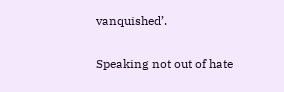vanquished’.

Speaking not out of hate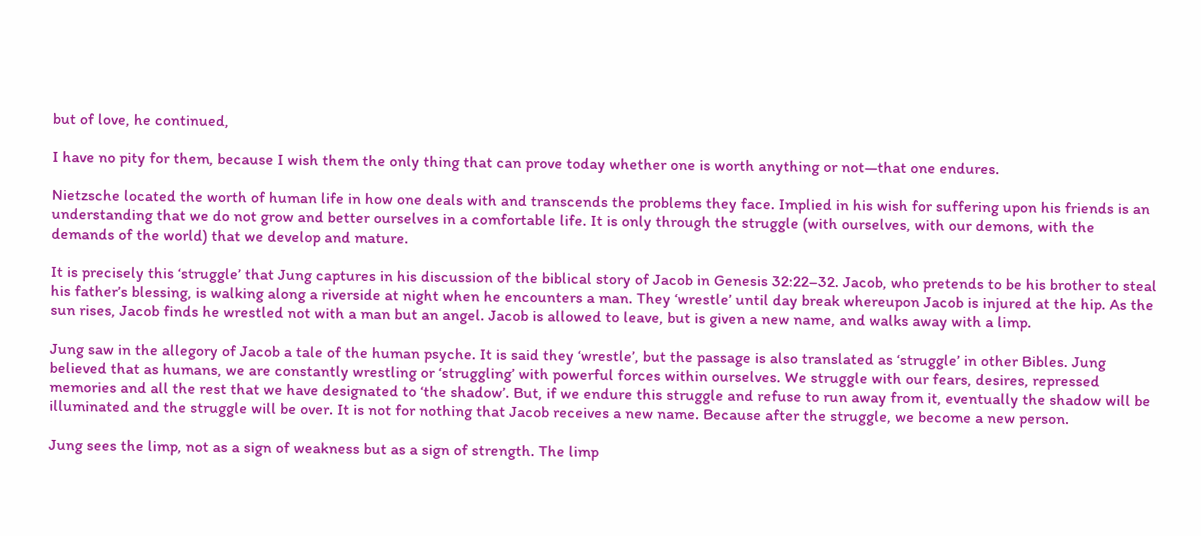but of love, he continued,

I have no pity for them, because I wish them the only thing that can prove today whether one is worth anything or not—that one endures.

Nietzsche located the worth of human life in how one deals with and transcends the problems they face. Implied in his wish for suffering upon his friends is an understanding that we do not grow and better ourselves in a comfortable life. It is only through the struggle (with ourselves, with our demons, with the demands of the world) that we develop and mature.

It is precisely this ‘struggle’ that Jung captures in his discussion of the biblical story of Jacob in Genesis 32:22–32. Jacob, who pretends to be his brother to steal his father’s blessing, is walking along a riverside at night when he encounters a man. They ‘wrestle’ until day break whereupon Jacob is injured at the hip. As the sun rises, Jacob finds he wrestled not with a man but an angel. Jacob is allowed to leave, but is given a new name, and walks away with a limp.

Jung saw in the allegory of Jacob a tale of the human psyche. It is said they ‘wrestle’, but the passage is also translated as ‘struggle’ in other Bibles. Jung believed that as humans, we are constantly wrestling or ‘struggling’ with powerful forces within ourselves. We struggle with our fears, desires, repressed memories and all the rest that we have designated to ‘the shadow’. But, if we endure this struggle and refuse to run away from it, eventually the shadow will be illuminated and the struggle will be over. It is not for nothing that Jacob receives a new name. Because after the struggle, we become a new person.

Jung sees the limp, not as a sign of weakness but as a sign of strength. The limp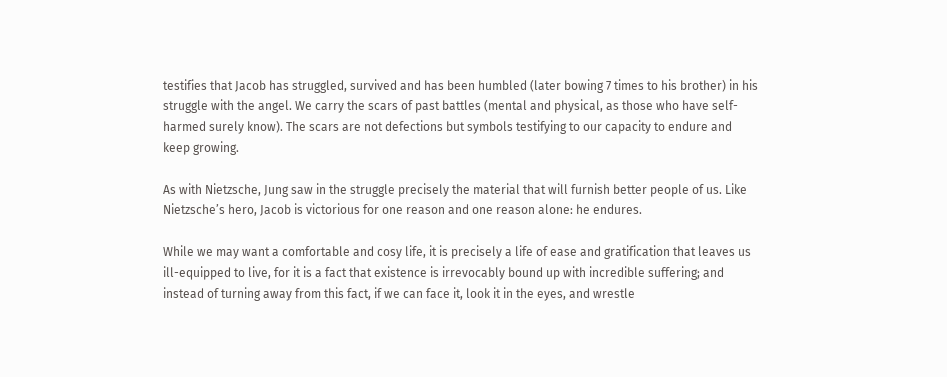testifies that Jacob has struggled, survived and has been humbled (later bowing 7 times to his brother) in his struggle with the angel. We carry the scars of past battles (mental and physical, as those who have self-harmed surely know). The scars are not defections but symbols testifying to our capacity to endure and keep growing.

As with Nietzsche, Jung saw in the struggle precisely the material that will furnish better people of us. Like Nietzsche’s hero, Jacob is victorious for one reason and one reason alone: he endures.

While we may want a comfortable and cosy life, it is precisely a life of ease and gratification that leaves us ill-equipped to live, for it is a fact that existence is irrevocably bound up with incredible suffering; and instead of turning away from this fact, if we can face it, look it in the eyes, and wrestle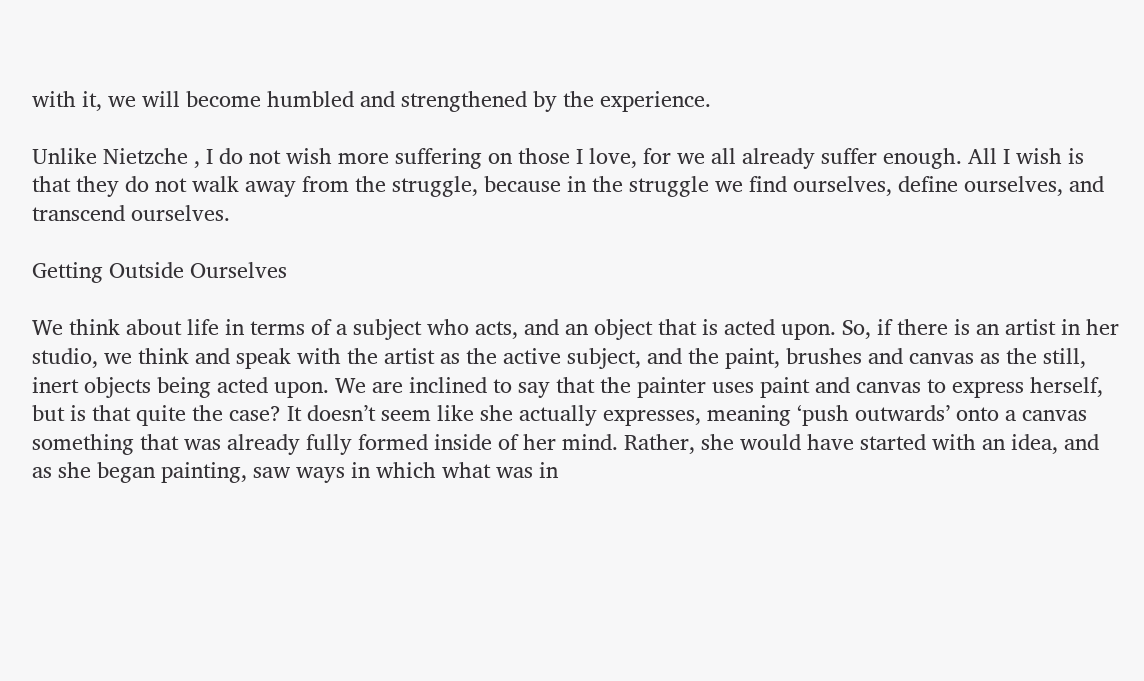with it, we will become humbled and strengthened by the experience.

Unlike Nietzche , I do not wish more suffering on those I love, for we all already suffer enough. All I wish is that they do not walk away from the struggle, because in the struggle we find ourselves, define ourselves, and transcend ourselves.

Getting Outside Ourselves

We think about life in terms of a subject who acts, and an object that is acted upon. So, if there is an artist in her studio, we think and speak with the artist as the active subject, and the paint, brushes and canvas as the still, inert objects being acted upon. We are inclined to say that the painter uses paint and canvas to express herself, but is that quite the case? It doesn’t seem like she actually expresses, meaning ‘push outwards’ onto a canvas something that was already fully formed inside of her mind. Rather, she would have started with an idea, and as she began painting, saw ways in which what was in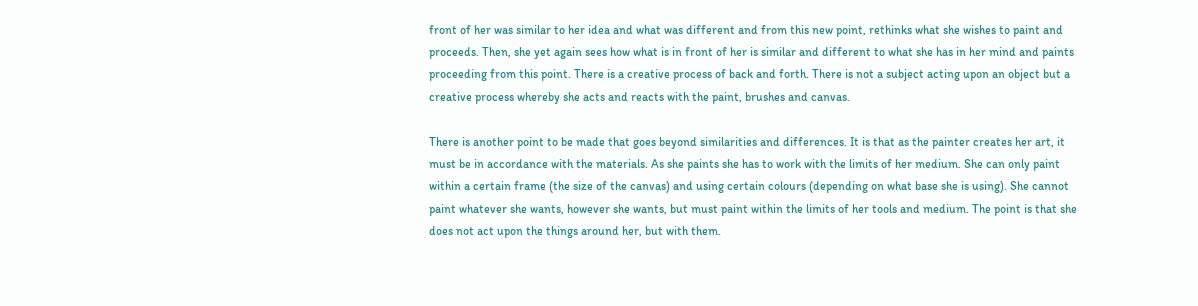front of her was similar to her idea and what was different and from this new point, rethinks what she wishes to paint and proceeds. Then, she yet again sees how what is in front of her is similar and different to what she has in her mind and paints proceeding from this point. There is a creative process of back and forth. There is not a subject acting upon an object but a creative process whereby she acts and reacts with the paint, brushes and canvas.

There is another point to be made that goes beyond similarities and differences. It is that as the painter creates her art, it must be in accordance with the materials. As she paints she has to work with the limits of her medium. She can only paint within a certain frame (the size of the canvas) and using certain colours (depending on what base she is using). She cannot paint whatever she wants, however she wants, but must paint within the limits of her tools and medium. The point is that she does not act upon the things around her, but with them.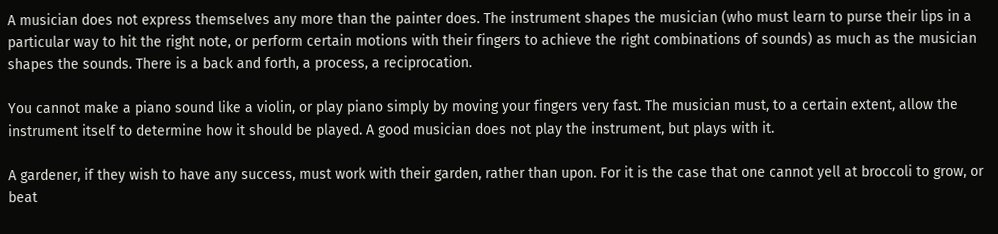A musician does not express themselves any more than the painter does. The instrument shapes the musician (who must learn to purse their lips in a particular way to hit the right note, or perform certain motions with their fingers to achieve the right combinations of sounds) as much as the musician shapes the sounds. There is a back and forth, a process, a reciprocation.

You cannot make a piano sound like a violin, or play piano simply by moving your fingers very fast. The musician must, to a certain extent, allow the instrument itself to determine how it should be played. A good musician does not play the instrument, but plays with it.

A gardener, if they wish to have any success, must work with their garden, rather than upon. For it is the case that one cannot yell at broccoli to grow, or beat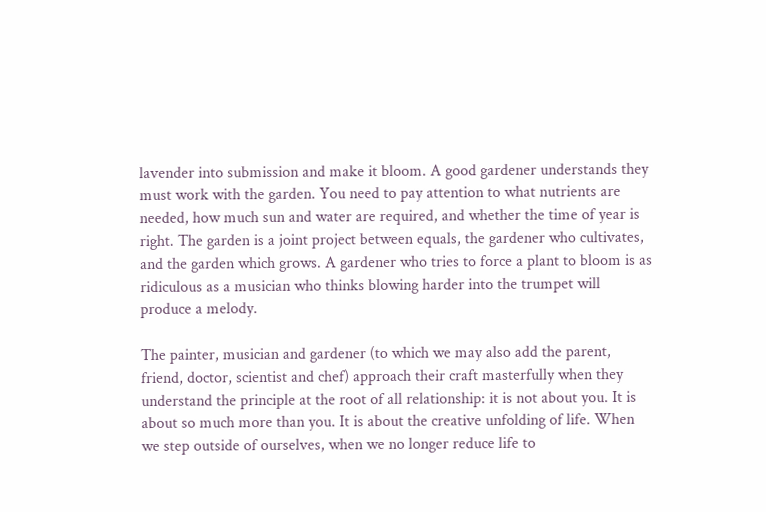lavender into submission and make it bloom. A good gardener understands they must work with the garden. You need to pay attention to what nutrients are needed, how much sun and water are required, and whether the time of year is right. The garden is a joint project between equals, the gardener who cultivates, and the garden which grows. A gardener who tries to force a plant to bloom is as ridiculous as a musician who thinks blowing harder into the trumpet will produce a melody.

The painter, musician and gardener (to which we may also add the parent, friend, doctor, scientist and chef) approach their craft masterfully when they understand the principle at the root of all relationship: it is not about you. It is about so much more than you. It is about the creative unfolding of life. When we step outside of ourselves, when we no longer reduce life to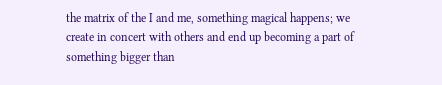the matrix of the I and me, something magical happens; we create in concert with others and end up becoming a part of something bigger than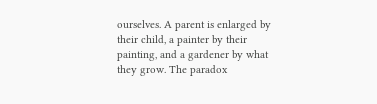ourselves. A parent is enlarged by their child, a painter by their painting, and a gardener by what they grow. The paradox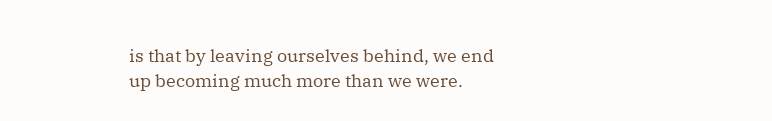is that by leaving ourselves behind, we end up becoming much more than we were.